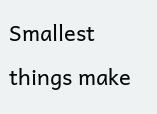Smallest things make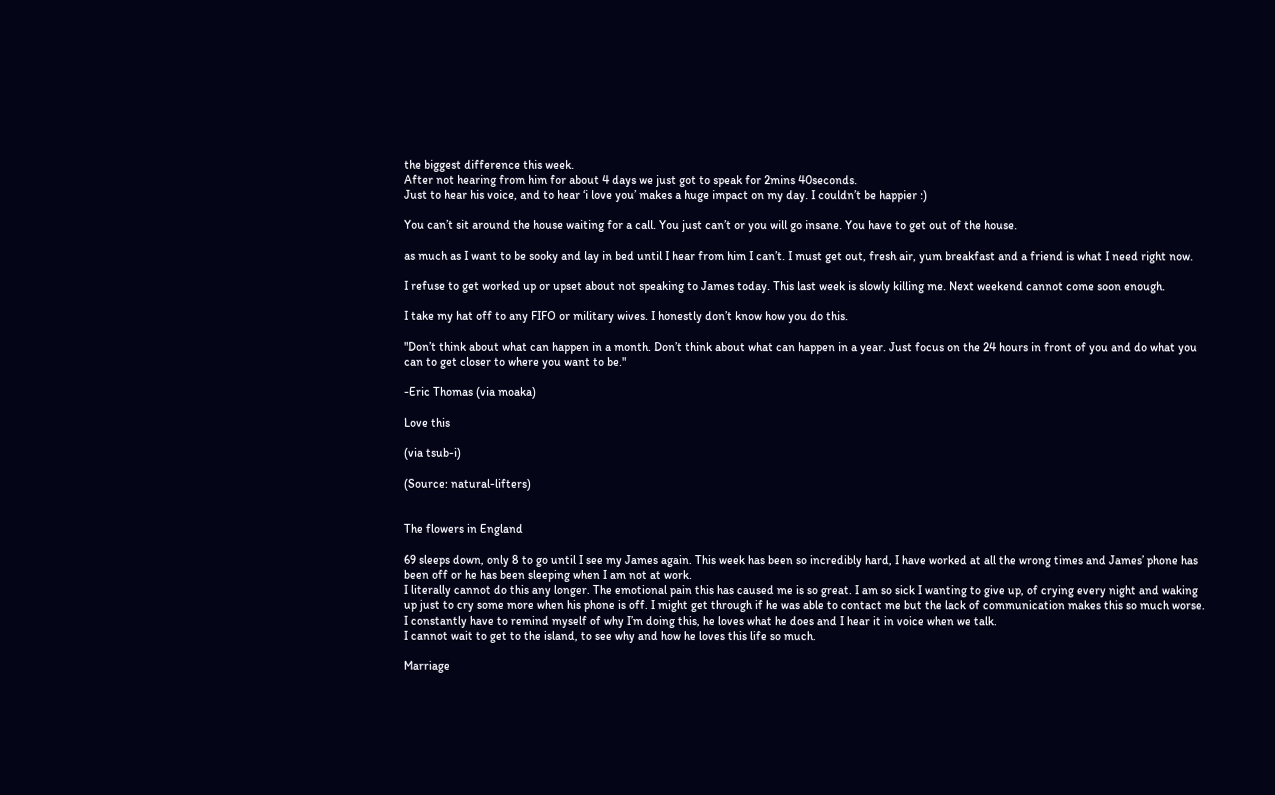the biggest difference this week.
After not hearing from him for about 4 days we just got to speak for 2mins 40seconds.
Just to hear his voice, and to hear ‘i love you’ makes a huge impact on my day. I couldn’t be happier :)

You can’t sit around the house waiting for a call. You just can’t or you will go insane. You have to get out of the house.

as much as I want to be sooky and lay in bed until I hear from him I can’t. I must get out, fresh air, yum breakfast and a friend is what I need right now.

I refuse to get worked up or upset about not speaking to James today. This last week is slowly killing me. Next weekend cannot come soon enough.

I take my hat off to any FIFO or military wives. I honestly don’t know how you do this.

"Don’t think about what can happen in a month. Don’t think about what can happen in a year. Just focus on the 24 hours in front of you and do what you can to get closer to where you want to be."

-Eric Thomas (via moaka)

Love this

(via tsub-i)

(Source: natural-lifters)


The flowers in England

69 sleeps down, only 8 to go until I see my James again. This week has been so incredibly hard, I have worked at all the wrong times and James’ phone has been off or he has been sleeping when I am not at work.
I literally cannot do this any longer. The emotional pain this has caused me is so great. I am so sick I wanting to give up, of crying every night and waking up just to cry some more when his phone is off. I might get through if he was able to contact me but the lack of communication makes this so much worse. I constantly have to remind myself of why I’m doing this, he loves what he does and I hear it in voice when we talk.
I cannot wait to get to the island, to see why and how he loves this life so much.

Marriage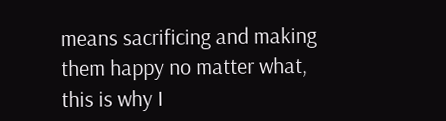means sacrificing and making them happy no matter what, this is why I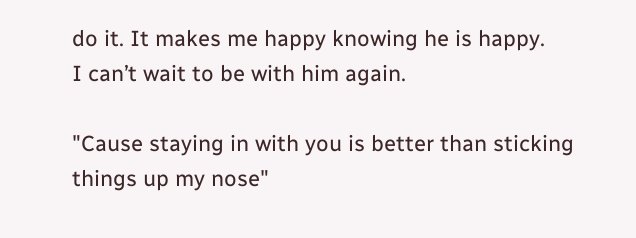do it. It makes me happy knowing he is happy.
I can’t wait to be with him again.

"Cause staying in with you is better than sticking things up my nose"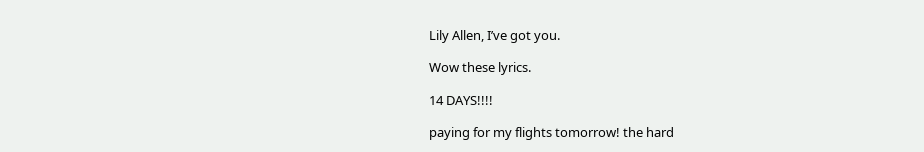Lily Allen, I’ve got you.

Wow these lyrics.

14 DAYS!!!!

paying for my flights tomorrow! the hard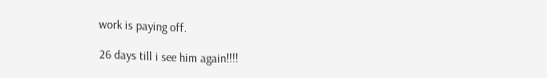work is paying off.

26 days till i see him again!!!!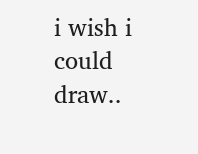i wish i could draw..